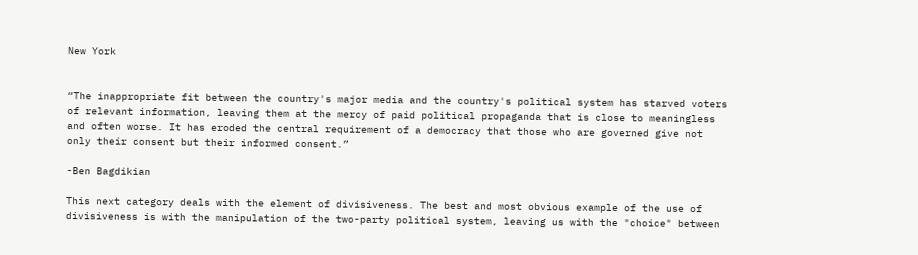New York


“The inappropriate fit between the country's major media and the country's political system has starved voters of relevant information, leaving them at the mercy of paid political propaganda that is close to meaningless and often worse. It has eroded the central requirement of a democracy that those who are governed give not only their consent but their informed consent.”

-Ben Bagdikian

This next category deals with the element of divisiveness. The best and most obvious example of the use of divisiveness is with the manipulation of the two-party political system, leaving us with the "choice" between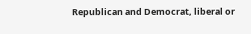Republican and Democrat, liberal or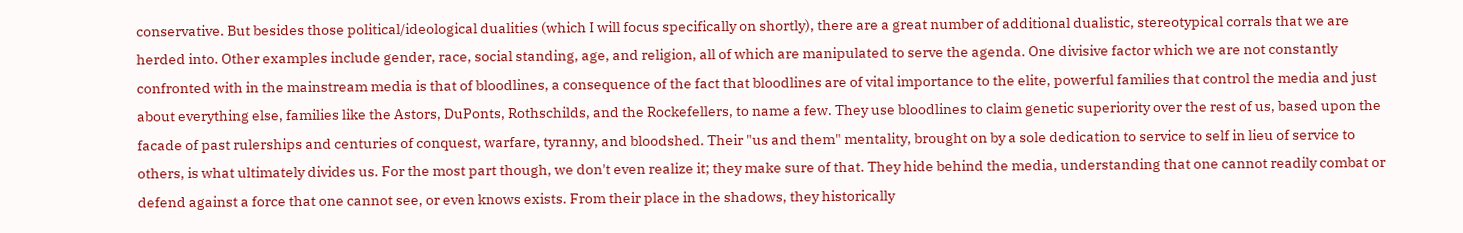conservative. But besides those political/ideological dualities (which I will focus specifically on shortly), there are a great number of additional dualistic, stereotypical corrals that we are herded into. Other examples include gender, race, social standing, age, and religion, all of which are manipulated to serve the agenda. One divisive factor which we are not constantly confronted with in the mainstream media is that of bloodlines, a consequence of the fact that bloodlines are of vital importance to the elite, powerful families that control the media and just about everything else, families like the Astors, DuPonts, Rothschilds, and the Rockefellers, to name a few. They use bloodlines to claim genetic superiority over the rest of us, based upon the facade of past rulerships and centuries of conquest, warfare, tyranny, and bloodshed. Their "us and them" mentality, brought on by a sole dedication to service to self in lieu of service to others, is what ultimately divides us. For the most part though, we don't even realize it; they make sure of that. They hide behind the media, understanding that one cannot readily combat or defend against a force that one cannot see, or even knows exists. From their place in the shadows, they historically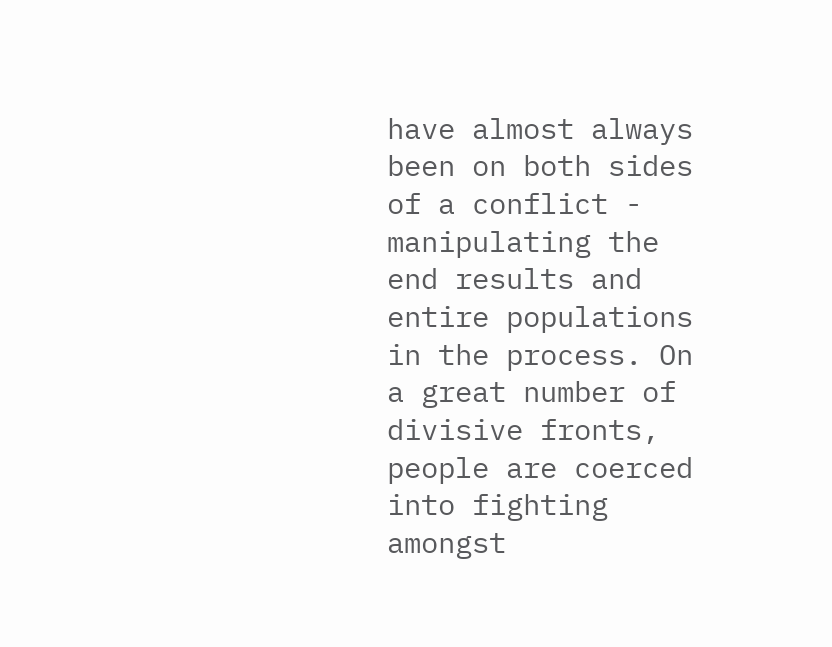have almost always been on both sides of a conflict - manipulating the end results and entire populations in the process. On a great number of divisive fronts, people are coerced into fighting amongst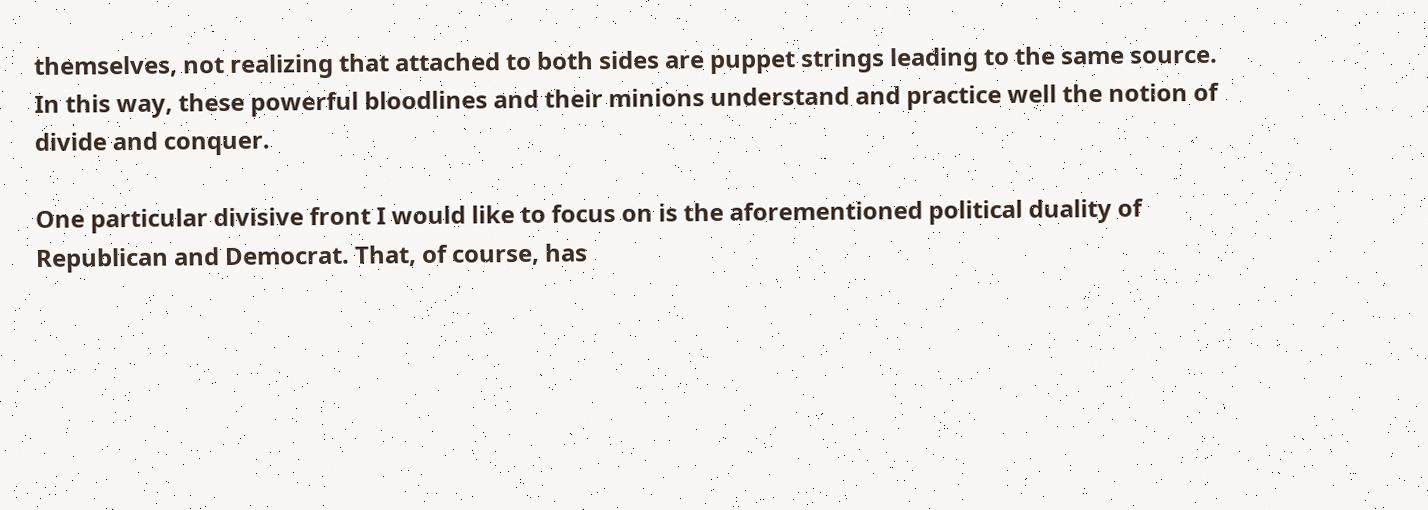themselves, not realizing that attached to both sides are puppet strings leading to the same source. In this way, these powerful bloodlines and their minions understand and practice well the notion of divide and conquer.

One particular divisive front I would like to focus on is the aforementioned political duality of Republican and Democrat. That, of course, has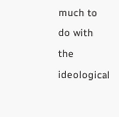much to do with the ideological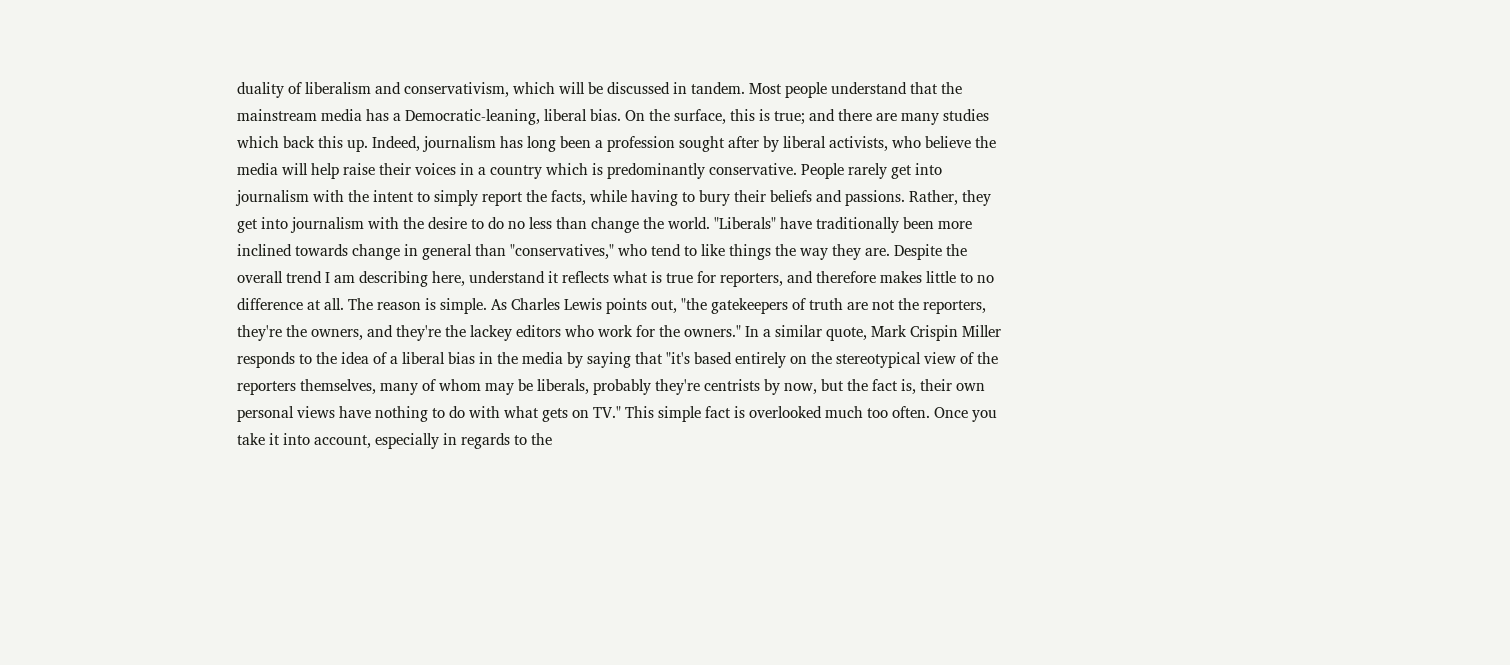duality of liberalism and conservativism, which will be discussed in tandem. Most people understand that the mainstream media has a Democratic-leaning, liberal bias. On the surface, this is true; and there are many studies which back this up. Indeed, journalism has long been a profession sought after by liberal activists, who believe the media will help raise their voices in a country which is predominantly conservative. People rarely get into journalism with the intent to simply report the facts, while having to bury their beliefs and passions. Rather, they get into journalism with the desire to do no less than change the world. "Liberals" have traditionally been more inclined towards change in general than "conservatives," who tend to like things the way they are. Despite the overall trend I am describing here, understand it reflects what is true for reporters, and therefore makes little to no difference at all. The reason is simple. As Charles Lewis points out, "the gatekeepers of truth are not the reporters, they're the owners, and they're the lackey editors who work for the owners." In a similar quote, Mark Crispin Miller responds to the idea of a liberal bias in the media by saying that "it's based entirely on the stereotypical view of the reporters themselves, many of whom may be liberals, probably they're centrists by now, but the fact is, their own personal views have nothing to do with what gets on TV." This simple fact is overlooked much too often. Once you take it into account, especially in regards to the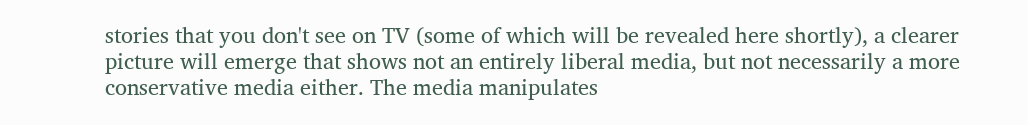stories that you don't see on TV (some of which will be revealed here shortly), a clearer picture will emerge that shows not an entirely liberal media, but not necessarily a more conservative media either. The media manipulates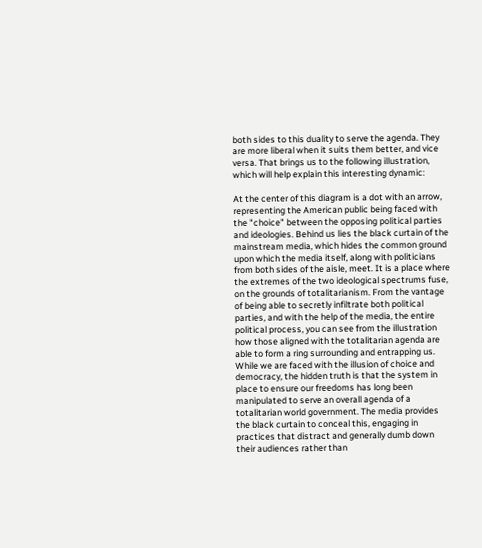both sides to this duality to serve the agenda. They are more liberal when it suits them better, and vice versa. That brings us to the following illustration, which will help explain this interesting dynamic:

At the center of this diagram is a dot with an arrow, representing the American public being faced with the "choice" between the opposing political parties and ideologies. Behind us lies the black curtain of the mainstream media, which hides the common ground upon which the media itself, along with politicians from both sides of the aisle, meet. It is a place where the extremes of the two ideological spectrums fuse, on the grounds of totalitarianism. From the vantage of being able to secretly infiltrate both political parties, and with the help of the media, the entire political process, you can see from the illustration how those aligned with the totalitarian agenda are able to form a ring surrounding and entrapping us. While we are faced with the illusion of choice and democracy, the hidden truth is that the system in place to ensure our freedoms has long been manipulated to serve an overall agenda of a totalitarian world government. The media provides the black curtain to conceal this, engaging in practices that distract and generally dumb down their audiences rather than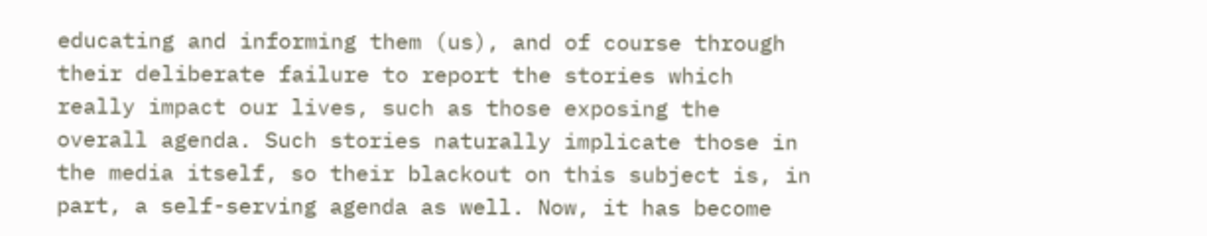educating and informing them (us), and of course through their deliberate failure to report the stories which really impact our lives, such as those exposing the overall agenda. Such stories naturally implicate those in the media itself, so their blackout on this subject is, in part, a self-serving agenda as well. Now, it has become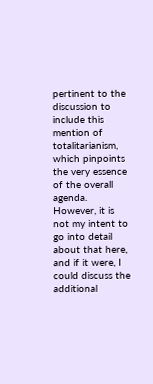pertinent to the discussion to include this mention of totalitarianism, which pinpoints the very essence of the overall agenda. However, it is not my intent to go into detail about that here, and if it were, I could discuss the additional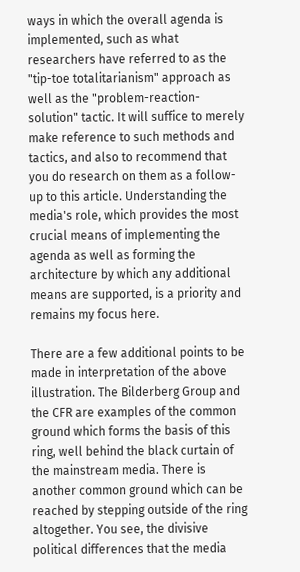ways in which the overall agenda is implemented, such as what researchers have referred to as the "tip-toe totalitarianism" approach as well as the "problem-reaction-solution" tactic. It will suffice to merely make reference to such methods and tactics, and also to recommend that you do research on them as a follow-up to this article. Understanding the media's role, which provides the most crucial means of implementing the agenda as well as forming the architecture by which any additional means are supported, is a priority and remains my focus here.

There are a few additional points to be made in interpretation of the above illustration. The Bilderberg Group and the CFR are examples of the common ground which forms the basis of this ring, well behind the black curtain of the mainstream media. There is another common ground which can be reached by stepping outside of the ring altogether. You see, the divisive political differences that the media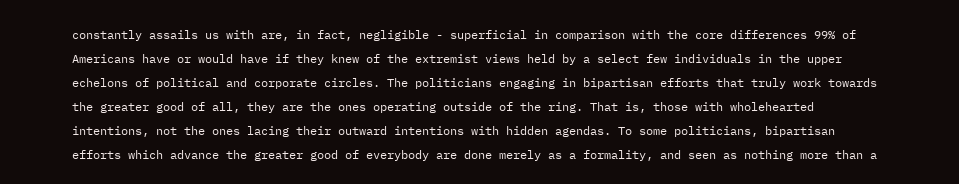constantly assails us with are, in fact, negligible - superficial in comparison with the core differences 99% of Americans have or would have if they knew of the extremist views held by a select few individuals in the upper echelons of political and corporate circles. The politicians engaging in bipartisan efforts that truly work towards the greater good of all, they are the ones operating outside of the ring. That is, those with wholehearted intentions, not the ones lacing their outward intentions with hidden agendas. To some politicians, bipartisan efforts which advance the greater good of everybody are done merely as a formality, and seen as nothing more than a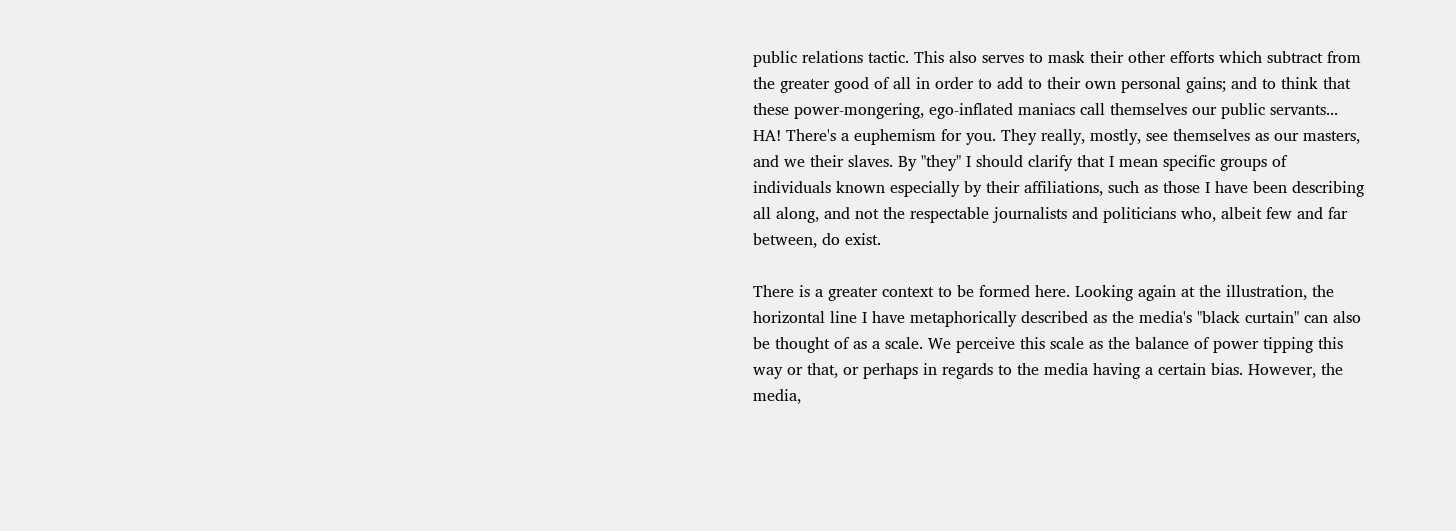public relations tactic. This also serves to mask their other efforts which subtract from the greater good of all in order to add to their own personal gains; and to think that these power-mongering, ego-inflated maniacs call themselves our public servants... HA! There's a euphemism for you. They really, mostly, see themselves as our masters, and we their slaves. By "they" I should clarify that I mean specific groups of individuals known especially by their affiliations, such as those I have been describing all along, and not the respectable journalists and politicians who, albeit few and far between, do exist.

There is a greater context to be formed here. Looking again at the illustration, the horizontal line I have metaphorically described as the media's "black curtain" can also be thought of as a scale. We perceive this scale as the balance of power tipping this way or that, or perhaps in regards to the media having a certain bias. However, the media,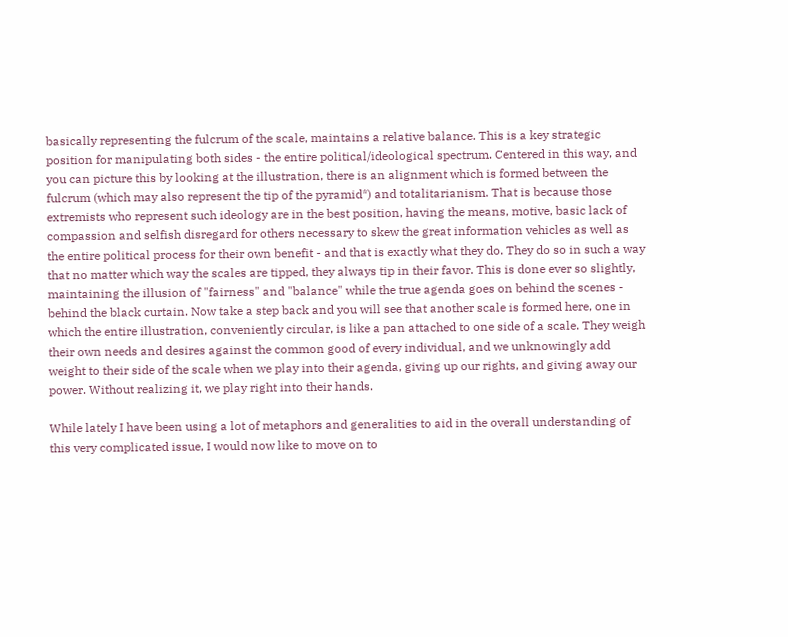basically representing the fulcrum of the scale, maintains a relative balance. This is a key strategic position for manipulating both sides - the entire political/ideological spectrum. Centered in this way, and you can picture this by looking at the illustration, there is an alignment which is formed between the fulcrum (which may also represent the tip of the pyramid*) and totalitarianism. That is because those extremists who represent such ideology are in the best position, having the means, motive, basic lack of compassion and selfish disregard for others necessary to skew the great information vehicles as well as the entire political process for their own benefit - and that is exactly what they do. They do so in such a way that no matter which way the scales are tipped, they always tip in their favor. This is done ever so slightly, maintaining the illusion of "fairness" and "balance" while the true agenda goes on behind the scenes - behind the black curtain. Now take a step back and you will see that another scale is formed here, one in which the entire illustration, conveniently circular, is like a pan attached to one side of a scale. They weigh their own needs and desires against the common good of every individual, and we unknowingly add weight to their side of the scale when we play into their agenda, giving up our rights, and giving away our power. Without realizing it, we play right into their hands.

While lately I have been using a lot of metaphors and generalities to aid in the overall understanding of this very complicated issue, I would now like to move on to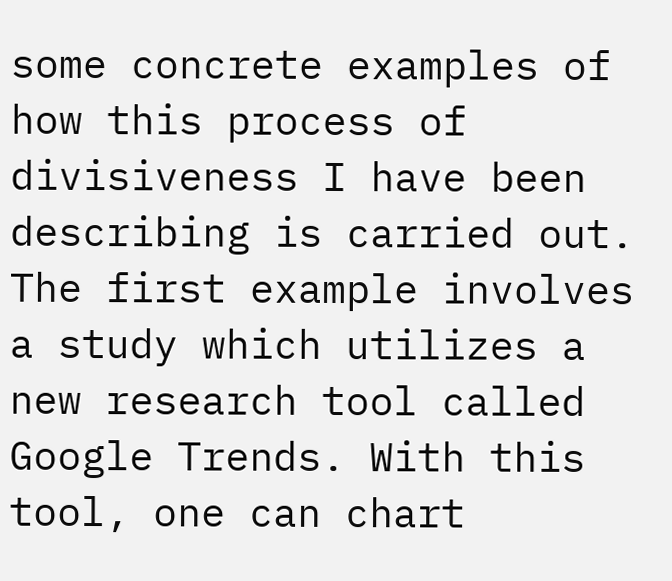some concrete examples of how this process of divisiveness I have been describing is carried out. The first example involves a study which utilizes a new research tool called Google Trends. With this tool, one can chart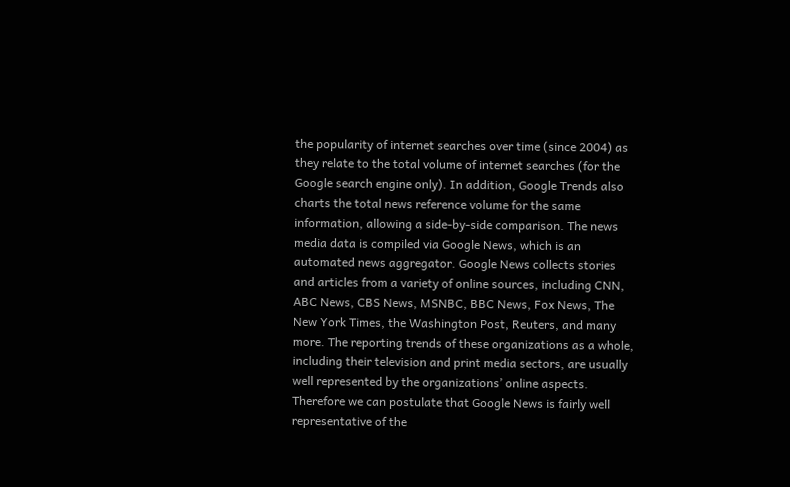the popularity of internet searches over time (since 2004) as they relate to the total volume of internet searches (for the Google search engine only). In addition, Google Trends also charts the total news reference volume for the same information, allowing a side-by-side comparison. The news media data is compiled via Google News, which is an automated news aggregator. Google News collects stories and articles from a variety of online sources, including CNN, ABC News, CBS News, MSNBC, BBC News, Fox News, The New York Times, the Washington Post, Reuters, and many more. The reporting trends of these organizations as a whole, including their television and print media sectors, are usually well represented by the organizations’ online aspects. Therefore we can postulate that Google News is fairly well representative of the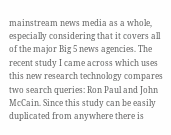mainstream news media as a whole, especially considering that it covers all of the major Big 5 news agencies. The recent study I came across which uses this new research technology compares two search queries: Ron Paul and John McCain. Since this study can be easily duplicated from anywhere there is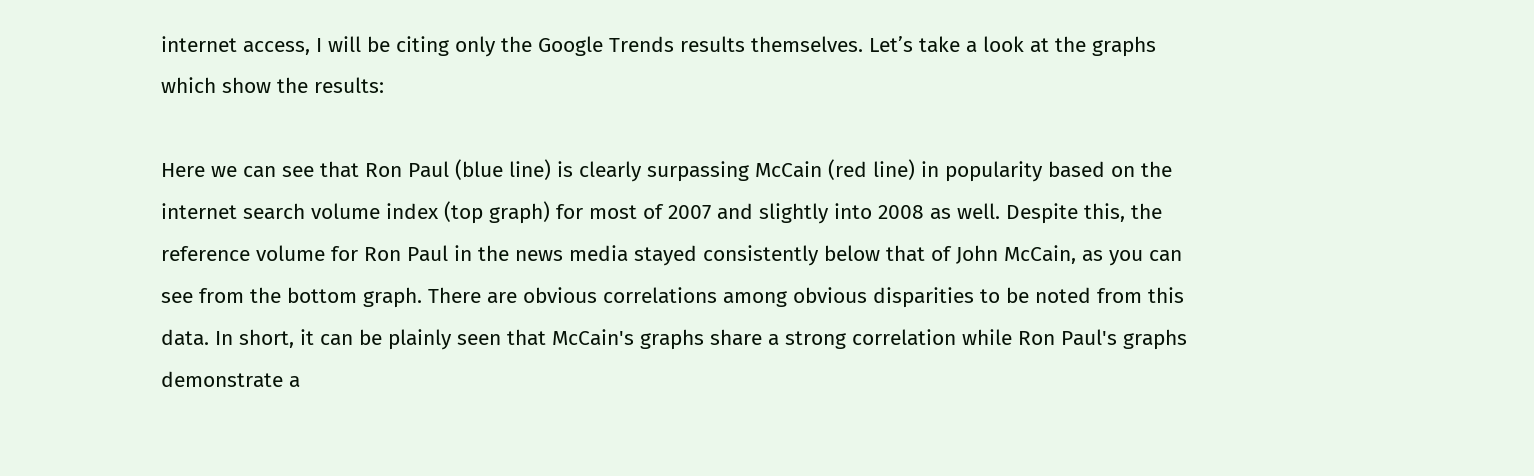internet access, I will be citing only the Google Trends results themselves. Let’s take a look at the graphs which show the results:

Here we can see that Ron Paul (blue line) is clearly surpassing McCain (red line) in popularity based on the internet search volume index (top graph) for most of 2007 and slightly into 2008 as well. Despite this, the reference volume for Ron Paul in the news media stayed consistently below that of John McCain, as you can see from the bottom graph. There are obvious correlations among obvious disparities to be noted from this data. In short, it can be plainly seen that McCain's graphs share a strong correlation while Ron Paul's graphs demonstrate a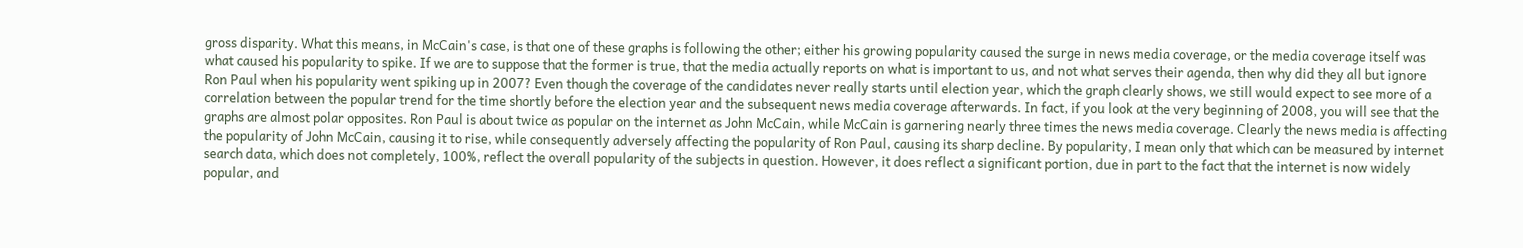gross disparity. What this means, in McCain's case, is that one of these graphs is following the other; either his growing popularity caused the surge in news media coverage, or the media coverage itself was what caused his popularity to spike. If we are to suppose that the former is true, that the media actually reports on what is important to us, and not what serves their agenda, then why did they all but ignore Ron Paul when his popularity went spiking up in 2007? Even though the coverage of the candidates never really starts until election year, which the graph clearly shows, we still would expect to see more of a correlation between the popular trend for the time shortly before the election year and the subsequent news media coverage afterwards. In fact, if you look at the very beginning of 2008, you will see that the graphs are almost polar opposites. Ron Paul is about twice as popular on the internet as John McCain, while McCain is garnering nearly three times the news media coverage. Clearly the news media is affecting the popularity of John McCain, causing it to rise, while consequently adversely affecting the popularity of Ron Paul, causing its sharp decline. By popularity, I mean only that which can be measured by internet search data, which does not completely, 100%, reflect the overall popularity of the subjects in question. However, it does reflect a significant portion, due in part to the fact that the internet is now widely popular, and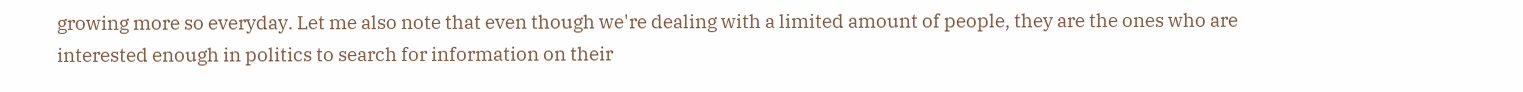growing more so everyday. Let me also note that even though we're dealing with a limited amount of people, they are the ones who are interested enough in politics to search for information on their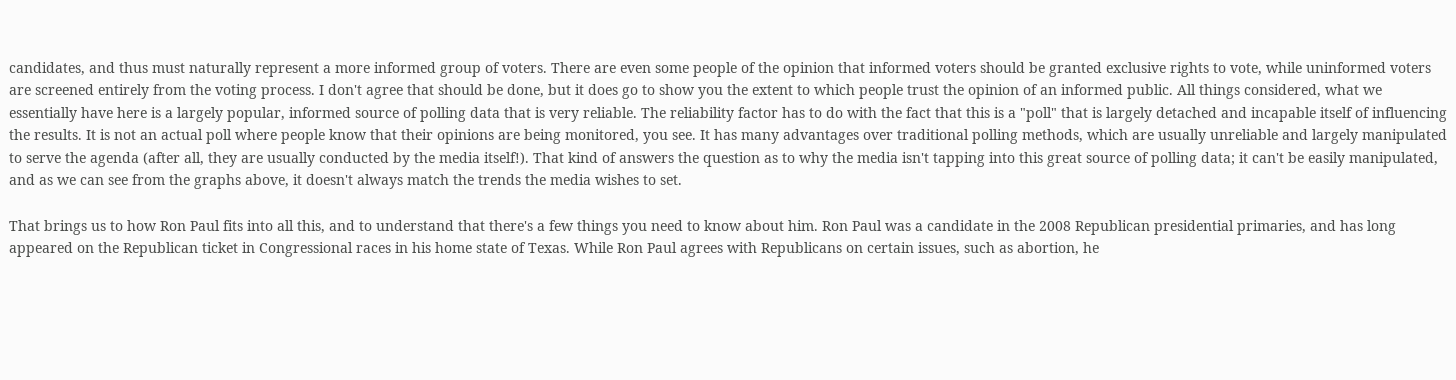candidates, and thus must naturally represent a more informed group of voters. There are even some people of the opinion that informed voters should be granted exclusive rights to vote, while uninformed voters are screened entirely from the voting process. I don't agree that should be done, but it does go to show you the extent to which people trust the opinion of an informed public. All things considered, what we essentially have here is a largely popular, informed source of polling data that is very reliable. The reliability factor has to do with the fact that this is a "poll" that is largely detached and incapable itself of influencing the results. It is not an actual poll where people know that their opinions are being monitored, you see. It has many advantages over traditional polling methods, which are usually unreliable and largely manipulated to serve the agenda (after all, they are usually conducted by the media itself!). That kind of answers the question as to why the media isn't tapping into this great source of polling data; it can't be easily manipulated, and as we can see from the graphs above, it doesn't always match the trends the media wishes to set.

That brings us to how Ron Paul fits into all this, and to understand that there's a few things you need to know about him. Ron Paul was a candidate in the 2008 Republican presidential primaries, and has long appeared on the Republican ticket in Congressional races in his home state of Texas. While Ron Paul agrees with Republicans on certain issues, such as abortion, he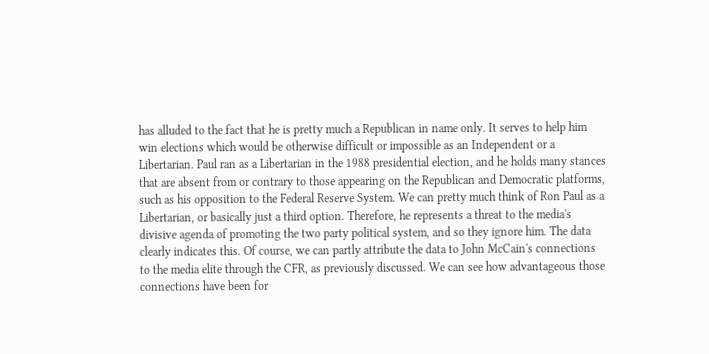has alluded to the fact that he is pretty much a Republican in name only. It serves to help him win elections which would be otherwise difficult or impossible as an Independent or a Libertarian. Paul ran as a Libertarian in the 1988 presidential election, and he holds many stances that are absent from or contrary to those appearing on the Republican and Democratic platforms, such as his opposition to the Federal Reserve System. We can pretty much think of Ron Paul as a Libertarian, or basically just a third option. Therefore, he represents a threat to the media's divisive agenda of promoting the two party political system, and so they ignore him. The data clearly indicates this. Of course, we can partly attribute the data to John McCain's connections to the media elite through the CFR, as previously discussed. We can see how advantageous those connections have been for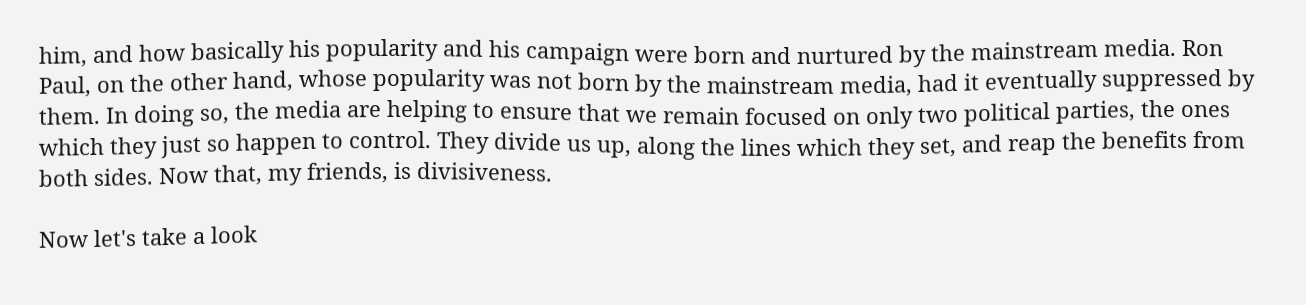him, and how basically his popularity and his campaign were born and nurtured by the mainstream media. Ron Paul, on the other hand, whose popularity was not born by the mainstream media, had it eventually suppressed by them. In doing so, the media are helping to ensure that we remain focused on only two political parties, the ones which they just so happen to control. They divide us up, along the lines which they set, and reap the benefits from both sides. Now that, my friends, is divisiveness.

Now let's take a look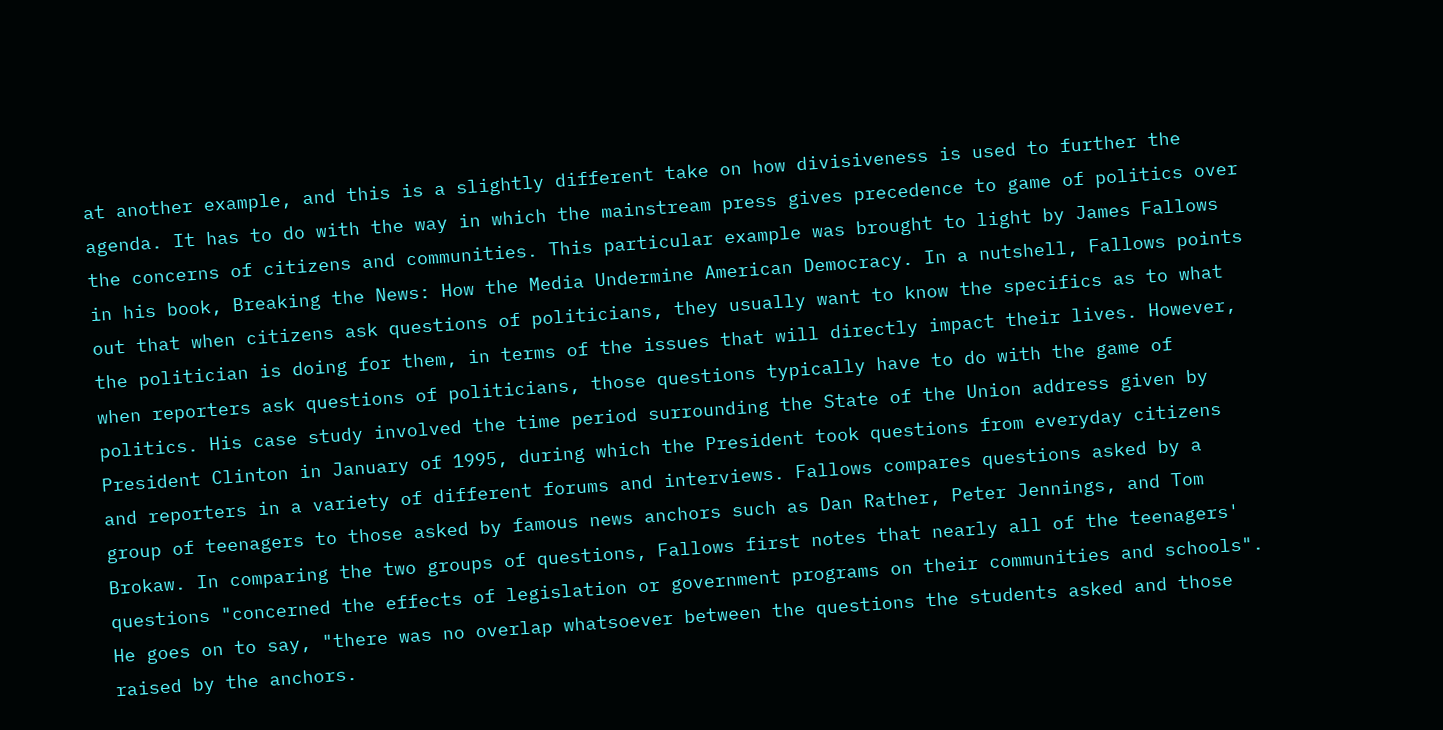at another example, and this is a slightly different take on how divisiveness is used to further the agenda. It has to do with the way in which the mainstream press gives precedence to game of politics over the concerns of citizens and communities. This particular example was brought to light by James Fallows in his book, Breaking the News: How the Media Undermine American Democracy. In a nutshell, Fallows points out that when citizens ask questions of politicians, they usually want to know the specifics as to what the politician is doing for them, in terms of the issues that will directly impact their lives. However, when reporters ask questions of politicians, those questions typically have to do with the game of politics. His case study involved the time period surrounding the State of the Union address given by President Clinton in January of 1995, during which the President took questions from everyday citizens and reporters in a variety of different forums and interviews. Fallows compares questions asked by a group of teenagers to those asked by famous news anchors such as Dan Rather, Peter Jennings, and Tom Brokaw. In comparing the two groups of questions, Fallows first notes that nearly all of the teenagers' questions "concerned the effects of legislation or government programs on their communities and schools". He goes on to say, "there was no overlap whatsoever between the questions the students asked and those raised by the anchors.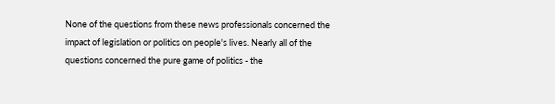None of the questions from these news professionals concerned the impact of legislation or politics on people's lives. Nearly all of the questions concerned the pure game of politics - the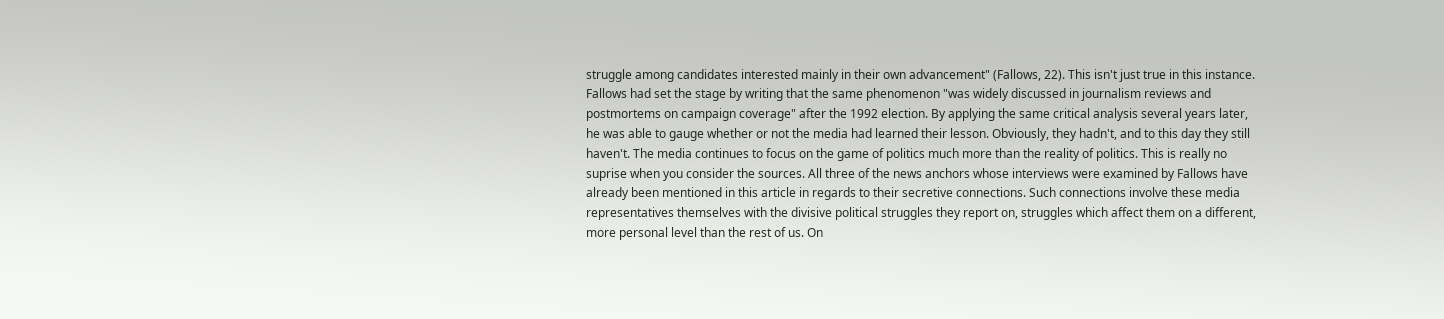struggle among candidates interested mainly in their own advancement" (Fallows, 22). This isn't just true in this instance. Fallows had set the stage by writing that the same phenomenon "was widely discussed in journalism reviews and postmortems on campaign coverage" after the 1992 election. By applying the same critical analysis several years later, he was able to gauge whether or not the media had learned their lesson. Obviously, they hadn't, and to this day they still haven't. The media continues to focus on the game of politics much more than the reality of politics. This is really no suprise when you consider the sources. All three of the news anchors whose interviews were examined by Fallows have already been mentioned in this article in regards to their secretive connections. Such connections involve these media representatives themselves with the divisive political struggles they report on, struggles which affect them on a different, more personal level than the rest of us. On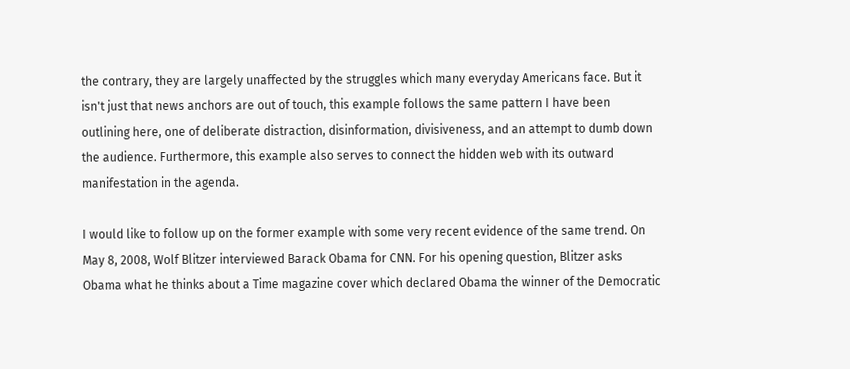the contrary, they are largely unaffected by the struggles which many everyday Americans face. But it isn't just that news anchors are out of touch, this example follows the same pattern I have been outlining here, one of deliberate distraction, disinformation, divisiveness, and an attempt to dumb down the audience. Furthermore, this example also serves to connect the hidden web with its outward manifestation in the agenda.

I would like to follow up on the former example with some very recent evidence of the same trend. On May 8, 2008, Wolf Blitzer interviewed Barack Obama for CNN. For his opening question, Blitzer asks Obama what he thinks about a Time magazine cover which declared Obama the winner of the Democratic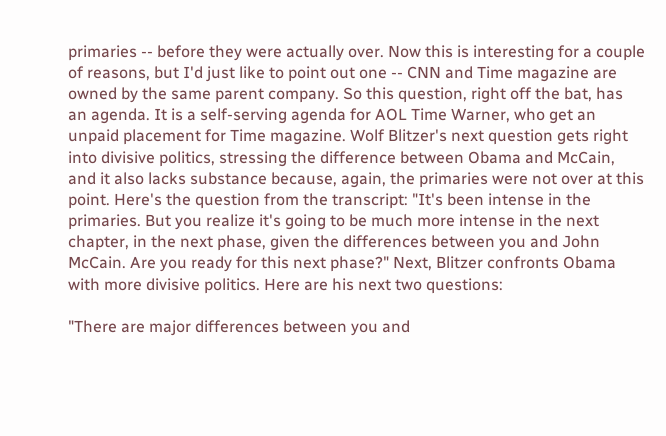primaries -- before they were actually over. Now this is interesting for a couple of reasons, but I'd just like to point out one -- CNN and Time magazine are owned by the same parent company. So this question, right off the bat, has an agenda. It is a self-serving agenda for AOL Time Warner, who get an unpaid placement for Time magazine. Wolf Blitzer's next question gets right into divisive politics, stressing the difference between Obama and McCain, and it also lacks substance because, again, the primaries were not over at this point. Here's the question from the transcript: "It's been intense in the primaries. But you realize it's going to be much more intense in the next chapter, in the next phase, given the differences between you and John McCain. Are you ready for this next phase?" Next, Blitzer confronts Obama with more divisive politics. Here are his next two questions:

"There are major differences between you and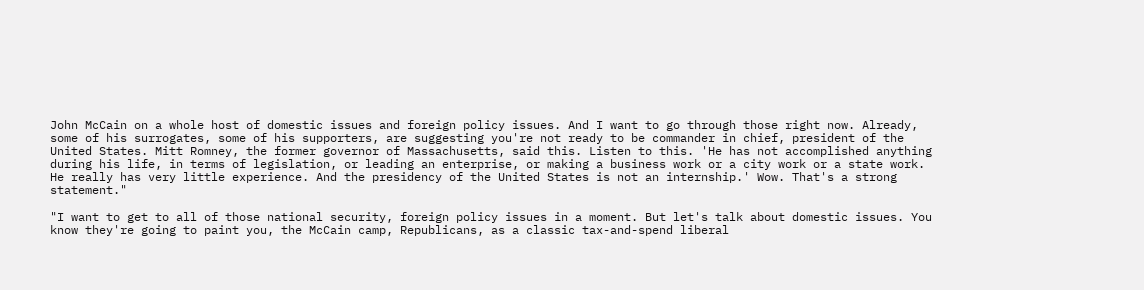John McCain on a whole host of domestic issues and foreign policy issues. And I want to go through those right now. Already, some of his surrogates, some of his supporters, are suggesting you're not ready to be commander in chief, president of the United States. Mitt Romney, the former governor of Massachusetts, said this. Listen to this. 'He has not accomplished anything during his life, in terms of legislation, or leading an enterprise, or making a business work or a city work or a state work. He really has very little experience. And the presidency of the United States is not an internship.' Wow. That's a strong statement."

"I want to get to all of those national security, foreign policy issues in a moment. But let's talk about domestic issues. You know they're going to paint you, the McCain camp, Republicans, as a classic tax-and-spend liberal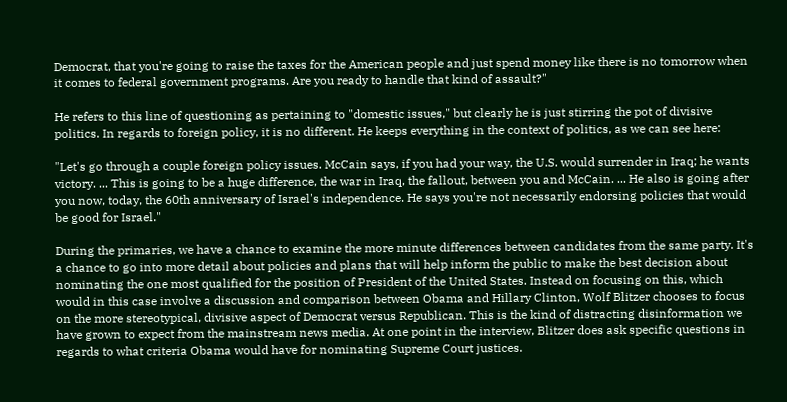Democrat, that you're going to raise the taxes for the American people and just spend money like there is no tomorrow when it comes to federal government programs. Are you ready to handle that kind of assault?"

He refers to this line of questioning as pertaining to "domestic issues," but clearly he is just stirring the pot of divisive politics. In regards to foreign policy, it is no different. He keeps everything in the context of politics, as we can see here:

"Let's go through a couple foreign policy issues. McCain says, if you had your way, the U.S. would surrender in Iraq; he wants victory. ... This is going to be a huge difference, the war in Iraq, the fallout, between you and McCain. ... He also is going after you now, today, the 60th anniversary of Israel's independence. He says you're not necessarily endorsing policies that would be good for Israel."

During the primaries, we have a chance to examine the more minute differences between candidates from the same party. It's a chance to go into more detail about policies and plans that will help inform the public to make the best decision about nominating the one most qualified for the position of President of the United States. Instead on focusing on this, which would in this case involve a discussion and comparison between Obama and Hillary Clinton, Wolf Blitzer chooses to focus on the more stereotypical, divisive aspect of Democrat versus Republican. This is the kind of distracting disinformation we have grown to expect from the mainstream news media. At one point in the interview, Blitzer does ask specific questions in regards to what criteria Obama would have for nominating Supreme Court justices.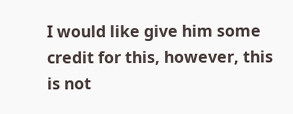I would like give him some credit for this, however, this is not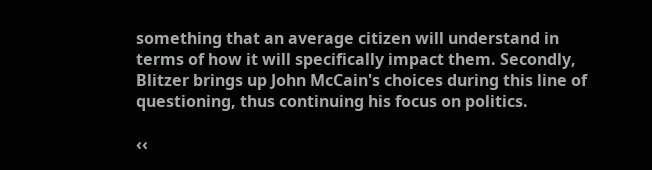something that an average citizen will understand in terms of how it will specifically impact them. Secondly, Blitzer brings up John McCain's choices during this line of questioning, thus continuing his focus on politics.

‹‹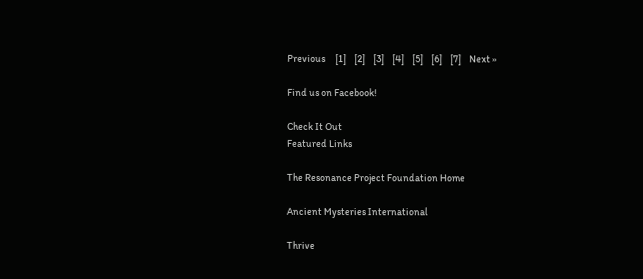Previous     [1]    [2]    [3]    [4]    [5]    [6]    [7]    Next ››

Find us on Facebook!

Check It Out
Featured Links

The Resonance Project Foundation Home

Ancient Mysteries International

Thrive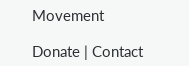Movement

Donate | Contact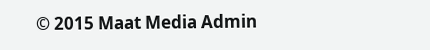© 2015 Maat Media Admin